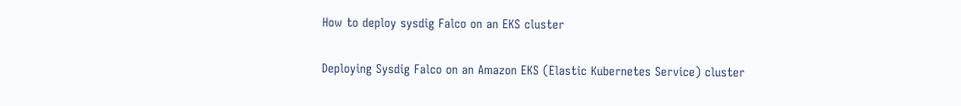How to deploy sysdig Falco on an EKS cluster

Deploying Sysdig Falco on an Amazon EKS (Elastic Kubernetes Service) cluster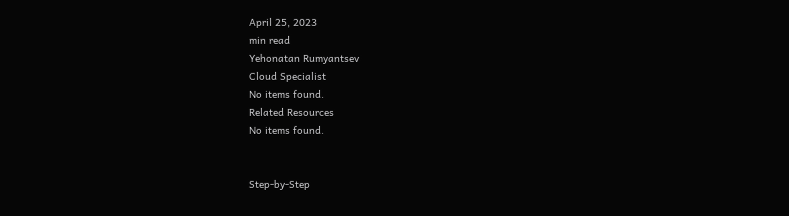April 25, 2023
min read
Yehonatan Rumyantsev
Cloud Specialist
No items found.
Related Resources
No items found.


Step-by-Step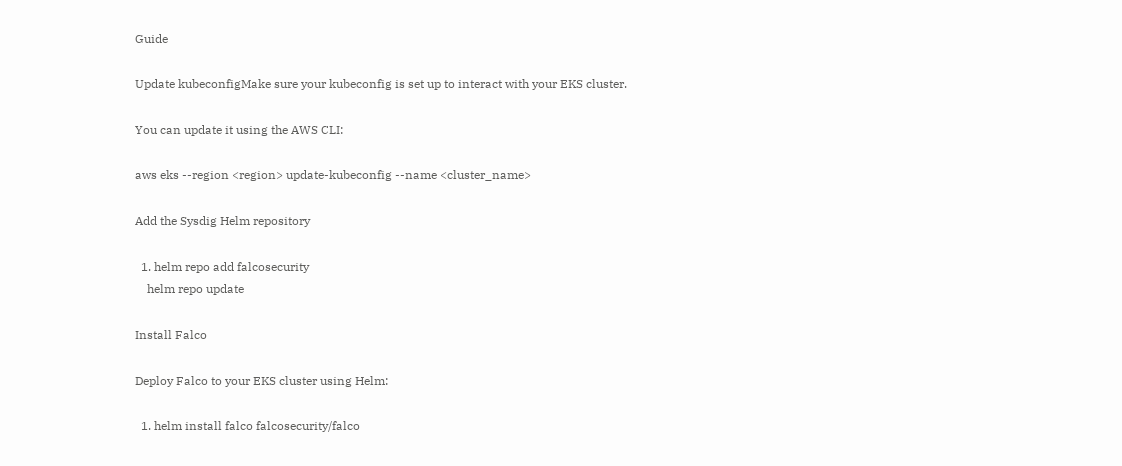Guide

Update kubeconfigMake sure your kubeconfig is set up to interact with your EKS cluster.

You can update it using the AWS CLI:

aws eks --region <region> update-kubeconfig --name <cluster_name>

Add the Sysdig Helm repository

  1. helm repo add falcosecurity
    helm repo update

Install Falco

Deploy Falco to your EKS cluster using Helm:

  1. helm install falco falcosecurity/falco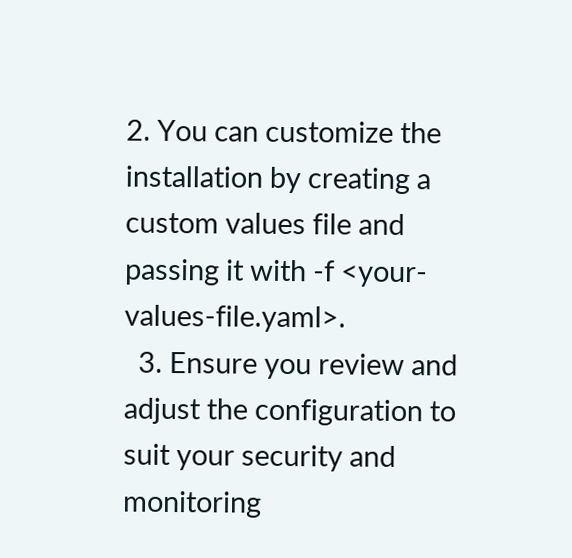2. You can customize the installation by creating a custom values file and passing it with -f <your-values-file.yaml>.
  3. Ensure you review and adjust the configuration to suit your security and monitoring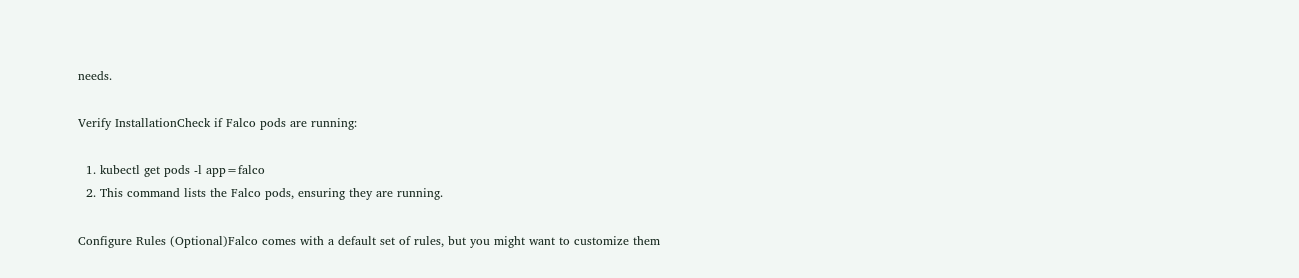needs.

Verify InstallationCheck if Falco pods are running:

  1. kubectl get pods -l app=falco
  2. This command lists the Falco pods, ensuring they are running.

Configure Rules (Optional)Falco comes with a default set of rules, but you might want to customize them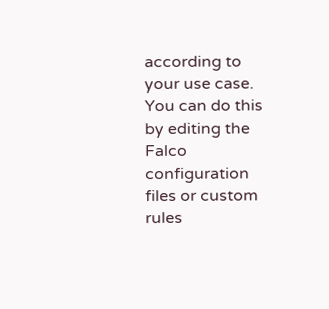according to your use case. You can do this by editing the Falco configuration files or custom rules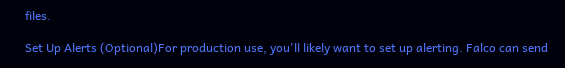files.

Set Up Alerts (Optional)For production use, you'll likely want to set up alerting. Falco can send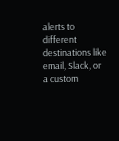alerts to different destinations like email, Slack, or a custom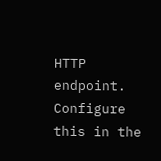HTTP endpoint. Configure this in the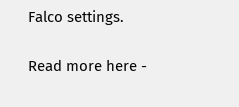Falco settings.

Read more here -